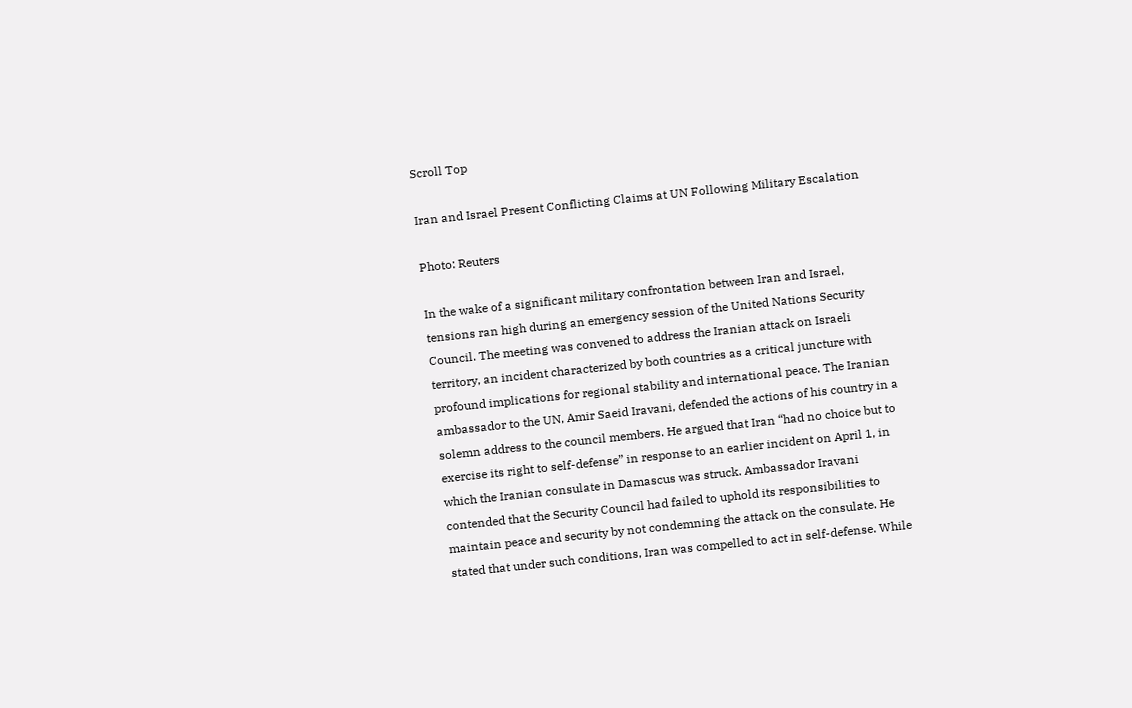Scroll Top

Iran and Israel Present Conflicting Claims at UN Following Military Escalation

Photo: Reuters

In the wake of a significant military confrontation between Iran and Israel, tensions ran high during an emergency session of the United Nations Security Council. The meeting was convened to address the Iranian attack on Israeli territory, an incident characterized by both countries as a critical juncture with profound implications for regional stability and international peace. The Iranian ambassador to the UN, Amir Saeid Iravani, defended the actions of his country in a solemn address to the council members. He argued that Iran “had no choice but to exercise its right to self-defense” in response to an earlier incident on April 1, in which the Iranian consulate in Damascus was struck. Ambassador Iravani contended that the Security Council had failed to uphold its responsibilities to maintain peace and security by not condemning the attack on the consulate. He stated that under such conditions, Iran was compelled to act in self-defense. While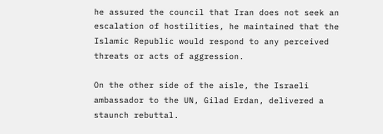he assured the council that Iran does not seek an escalation of hostilities, he maintained that the Islamic Republic would respond to any perceived threats or acts of aggression.

On the other side of the aisle, the Israeli ambassador to the UN, Gilad Erdan, delivered a staunch rebuttal.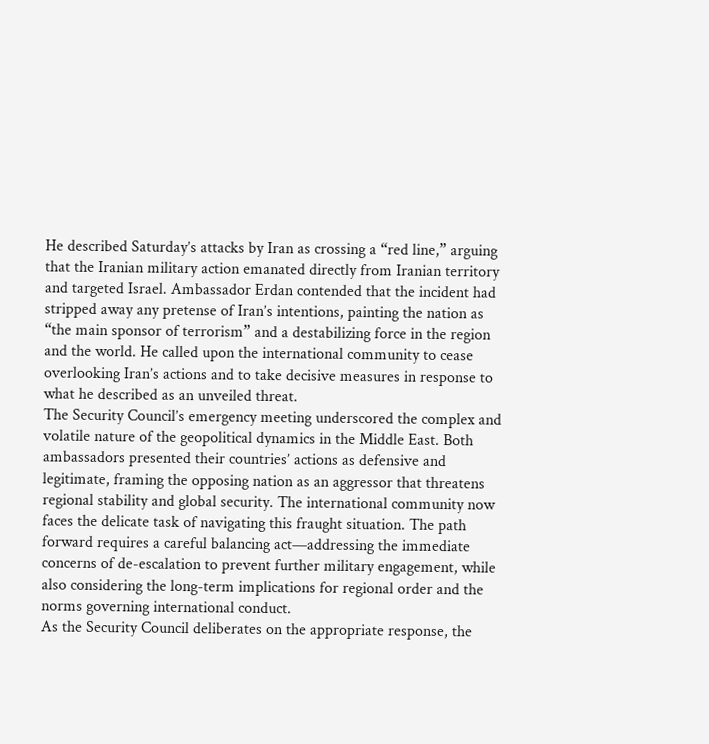He described Saturday’s attacks by Iran as crossing a “red line,” arguing that the Iranian military action emanated directly from Iranian territory and targeted Israel. Ambassador Erdan contended that the incident had stripped away any pretense of Iran’s intentions, painting the nation as “the main sponsor of terrorism” and a destabilizing force in the region and the world. He called upon the international community to cease overlooking Iran’s actions and to take decisive measures in response to what he described as an unveiled threat.
The Security Council’s emergency meeting underscored the complex and volatile nature of the geopolitical dynamics in the Middle East. Both ambassadors presented their countries’ actions as defensive and legitimate, framing the opposing nation as an aggressor that threatens regional stability and global security. The international community now faces the delicate task of navigating this fraught situation. The path forward requires a careful balancing act—addressing the immediate concerns of de-escalation to prevent further military engagement, while also considering the long-term implications for regional order and the norms governing international conduct.
As the Security Council deliberates on the appropriate response, the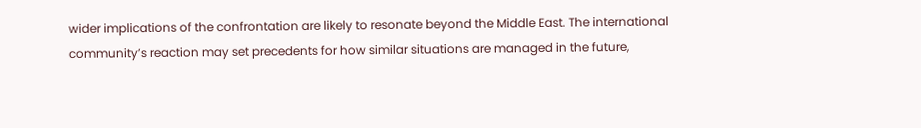wider implications of the confrontation are likely to resonate beyond the Middle East. The international community’s reaction may set precedents for how similar situations are managed in the future,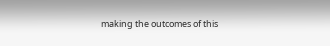making the outcomes of this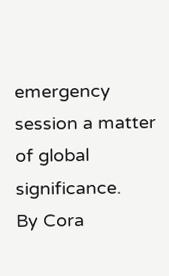emergency session a matter of global significance.
By Cora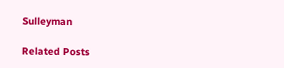Sulleyman

Related Posts